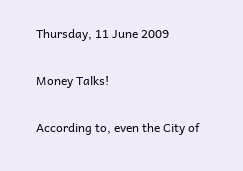Thursday, 11 June 2009

Money Talks!

According to, even the City of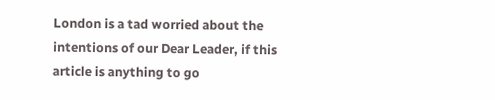London is a tad worried about the intentions of our Dear Leader, if this article is anything to go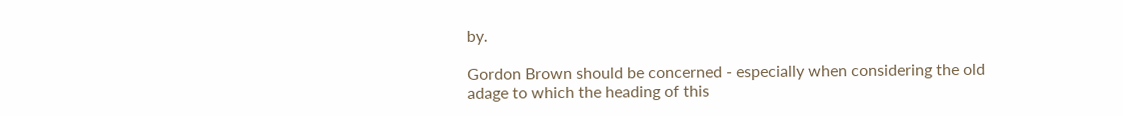by.

Gordon Brown should be concerned - especially when considering the old adage to which the heading of this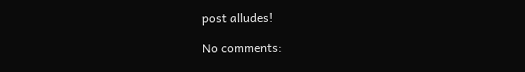post alludes!

No comments: